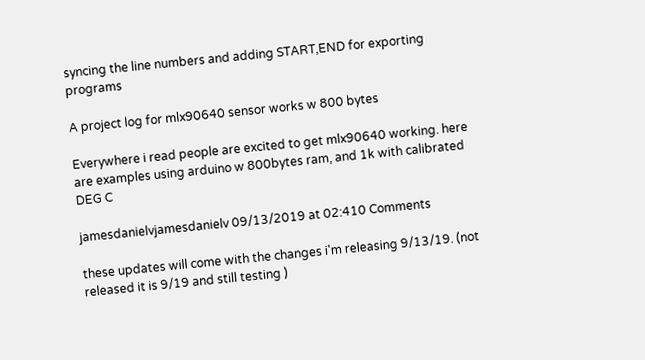syncing the line numbers and adding START,END for exporting programs

A project log for mlx90640 sensor works w 800 bytes

Everywhere i read people are excited to get mlx90640 working. here are examples using arduino w 800bytes ram, and 1k with calibrated DEG C

jamesdanielvjamesdanielv 09/13/2019 at 02:410 Comments

these updates will come with the changes i'm releasing 9/13/19. (not released it is 9/19 and still testing )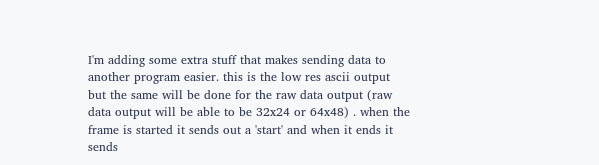I'm adding some extra stuff that makes sending data to another program easier. this is the low res ascii output but the same will be done for the raw data output (raw data output will be able to be 32x24 or 64x48) . when the frame is started it sends out a 'start' and when it ends it sends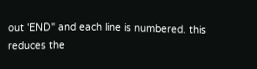out 'END" and each line is numbered. this reduces the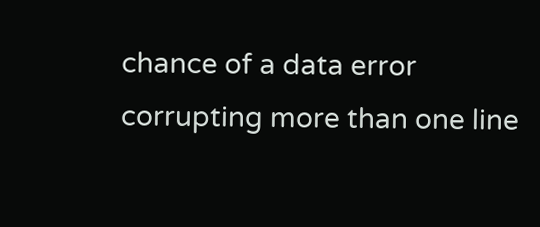chance of a data error corrupting more than one line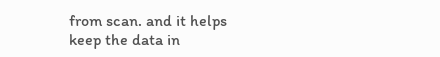from scan. and it helps keep the data in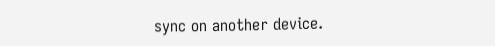sync on another device.